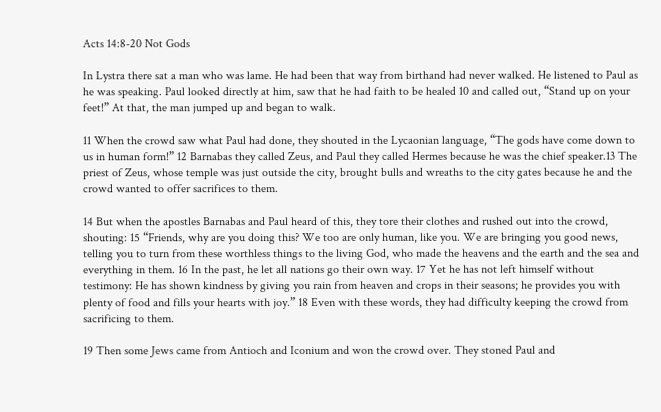Acts 14:8-20 Not Gods

In Lystra there sat a man who was lame. He had been that way from birthand had never walked. He listened to Paul as he was speaking. Paul looked directly at him, saw that he had faith to be healed 10 and called out, “Stand up on your feet!” At that, the man jumped up and began to walk.

11 When the crowd saw what Paul had done, they shouted in the Lycaonian language, “The gods have come down to us in human form!” 12 Barnabas they called Zeus, and Paul they called Hermes because he was the chief speaker.13 The priest of Zeus, whose temple was just outside the city, brought bulls and wreaths to the city gates because he and the crowd wanted to offer sacrifices to them.

14 But when the apostles Barnabas and Paul heard of this, they tore their clothes and rushed out into the crowd, shouting: 15 “Friends, why are you doing this? We too are only human, like you. We are bringing you good news, telling you to turn from these worthless things to the living God, who made the heavens and the earth and the sea and everything in them. 16 In the past, he let all nations go their own way. 17 Yet he has not left himself without testimony: He has shown kindness by giving you rain from heaven and crops in their seasons; he provides you with plenty of food and fills your hearts with joy.” 18 Even with these words, they had difficulty keeping the crowd from sacrificing to them.

19 Then some Jews came from Antioch and Iconium and won the crowd over. They stoned Paul and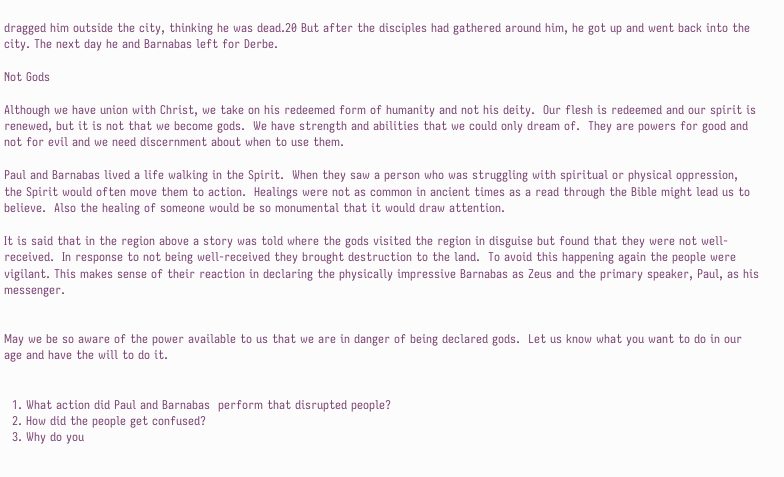dragged him outside the city, thinking he was dead.20 But after the disciples had gathered around him, he got up and went back into the city. The next day he and Barnabas left for Derbe.

Not Gods

Although we have union with Christ, we take on his redeemed form of humanity and not his deity.  Our flesh is redeemed and our spirit is renewed, but it is not that we become gods.  We have strength and abilities that we could only dream of.  They are powers for good and not for evil and we need discernment about when to use them.

Paul and Barnabas lived a life walking in the Spirit.  When they saw a person who was struggling with spiritual or physical oppression, the Spirit would often move them to action.  Healings were not as common in ancient times as a read through the Bible might lead us to believe.  Also the healing of someone would be so monumental that it would draw attention.

It is said that in the region above a story was told where the gods visited the region in disguise but found that they were not well-received.  In response to not being well-received they brought destruction to the land.  To avoid this happening again the people were vigilant. This makes sense of their reaction in declaring the physically impressive Barnabas as Zeus and the primary speaker, Paul, as his messenger.


May we be so aware of the power available to us that we are in danger of being declared gods.  Let us know what you want to do in our age and have the will to do it.


  1. What action did Paul and Barnabas  perform that disrupted people?
  2. How did the people get confused?
  3. Why do you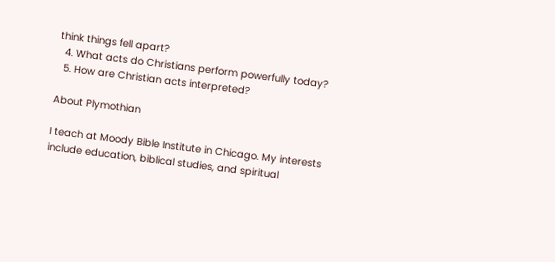think things fell apart?
  4. What acts do Christians perform powerfully today?
  5. How are Christian acts interpreted?

About Plymothian

I teach at Moody Bible Institute in Chicago. My interests include education, biblical studies, and spiritual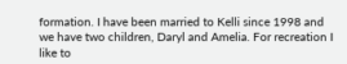formation. I have been married to Kelli since 1998 and we have two children, Daryl and Amelia. For recreation I like to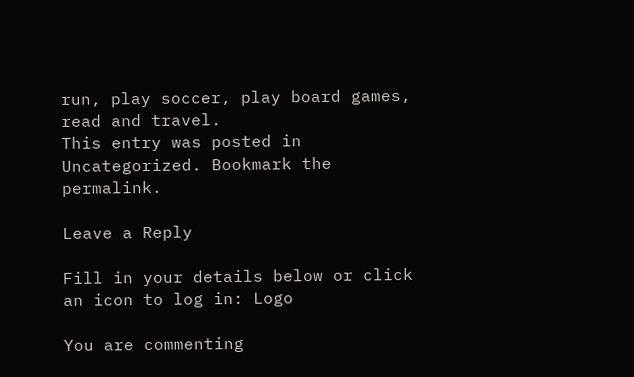run, play soccer, play board games, read and travel.
This entry was posted in Uncategorized. Bookmark the permalink.

Leave a Reply

Fill in your details below or click an icon to log in: Logo

You are commenting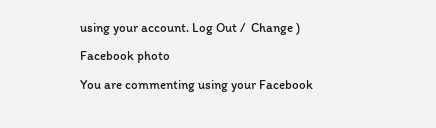using your account. Log Out /  Change )

Facebook photo

You are commenting using your Facebook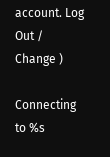account. Log Out /  Change )

Connecting to %s